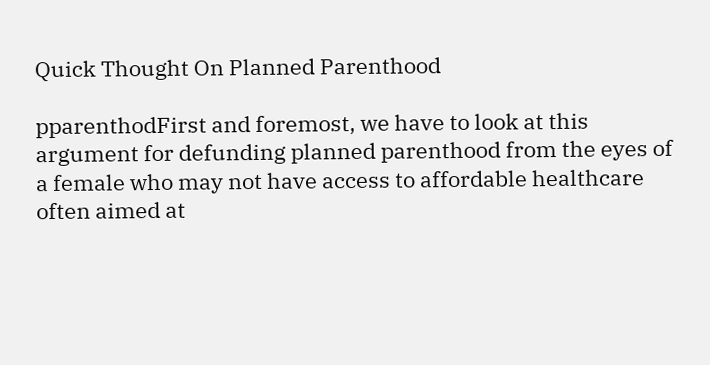Quick Thought On Planned Parenthood

pparenthodFirst and foremost, we have to look at this argument for defunding planned parenthood from the eyes of a female who may not have access to affordable healthcare often aimed at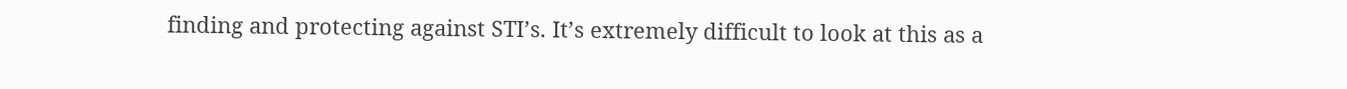finding and protecting against STI’s. It’s extremely difficult to look at this as a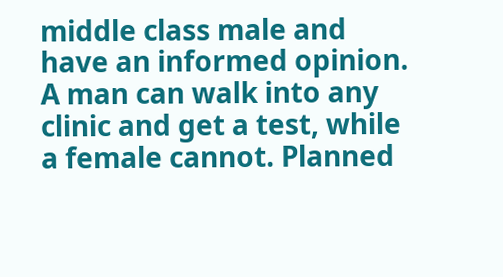middle class male and have an informed opinion. A man can walk into any clinic and get a test, while a female cannot. Planned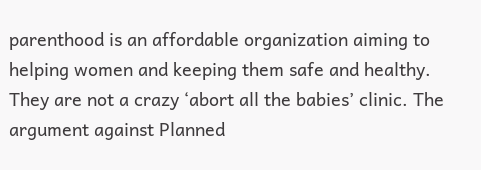parenthood is an affordable organization aiming to helping women and keeping them safe and healthy. They are not a crazy ‘abort all the babies’ clinic. The argument against Planned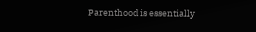Parenthood is essentially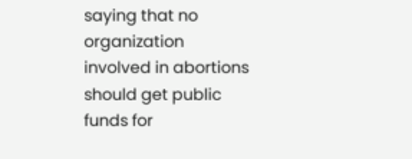saying that no organization involved in abortions should get public funds for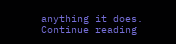anything it does. Continue reading